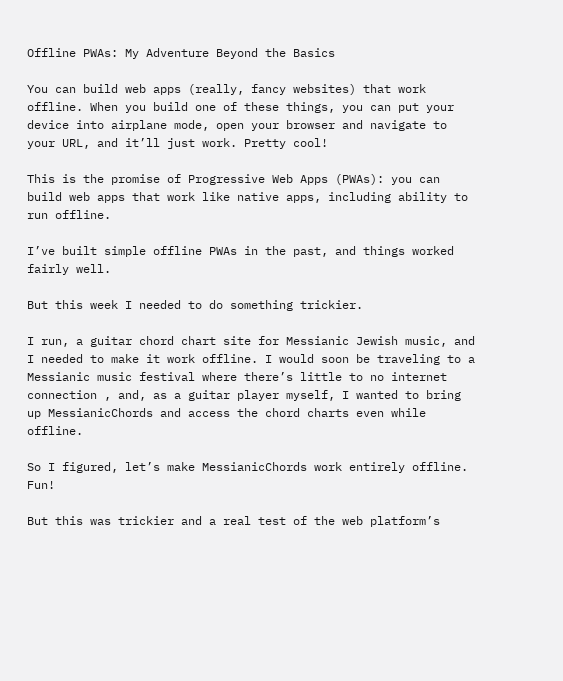Offline PWAs: My Adventure Beyond the Basics

You can build web apps (really, fancy websites) that work offline. When you build one of these things, you can put your device into airplane mode, open your browser and navigate to your URL, and it’ll just work. Pretty cool!

This is the promise of Progressive Web Apps (PWAs): you can build web apps that work like native apps, including ability to run offline.

I’ve built simple offline PWAs in the past, and things worked fairly well.

But this week I needed to do something trickier.

I run, a guitar chord chart site for Messianic Jewish music, and I needed to make it work offline. I would soon be traveling to a Messianic music festival where there’s little to no internet connection , and, as a guitar player myself, I wanted to bring up MessianicChords and access the chord charts even while offline.

So I figured, let’s make MessianicChords work entirely offline. Fun!

But this was trickier and a real test of the web platform’s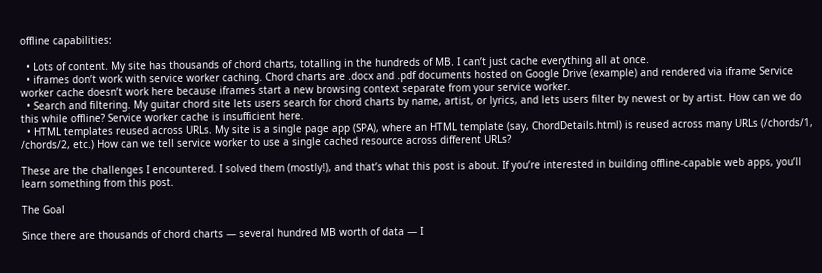offline capabilities:

  • Lots of content. My site has thousands of chord charts, totalling in the hundreds of MB. I can’t just cache everything all at once.
  • iframes don’t work with service worker caching. Chord charts are .docx and .pdf documents hosted on Google Drive (example) and rendered via iframe Service worker cache doesn’t work here because iframes start a new browsing context separate from your service worker.
  • Search and filtering. My guitar chord site lets users search for chord charts by name, artist, or lyrics, and lets users filter by newest or by artist. How can we do this while offline? Service worker cache is insufficient here.
  • HTML templates reused across URLs. My site is a single page app (SPA), where an HTML template (say, ChordDetails.html) is reused across many URLs (/chords/1, /chords/2, etc.) How can we tell service worker to use a single cached resource across different URLs?

These are the challenges I encountered. I solved them (mostly!), and that’s what this post is about. If you’re interested in building offline-capable web apps, you’ll learn something from this post.

The Goal

Since there are thousands of chord charts — several hundred MB worth of data — I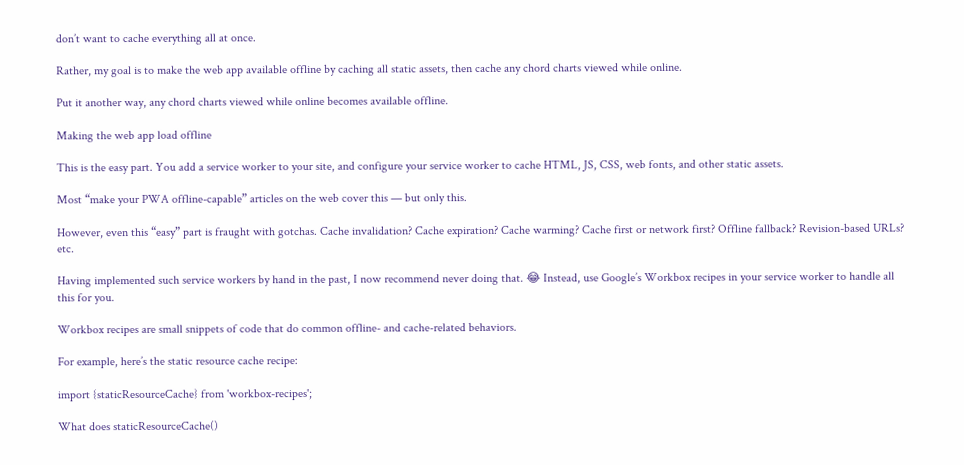don’t want to cache everything all at once.

Rather, my goal is to make the web app available offline by caching all static assets, then cache any chord charts viewed while online.

Put it another way, any chord charts viewed while online becomes available offline.

Making the web app load offline

This is the easy part. You add a service worker to your site, and configure your service worker to cache HTML, JS, CSS, web fonts, and other static assets.

Most “make your PWA offline-capable” articles on the web cover this — but only this.

However, even this “easy” part is fraught with gotchas. Cache invalidation? Cache expiration? Cache warming? Cache first or network first? Offline fallback? Revision-based URLs? etc.

Having implemented such service workers by hand in the past, I now recommend never doing that. 😂 Instead, use Google’s Workbox recipes in your service worker to handle all this for you.

Workbox recipes are small snippets of code that do common offline- and cache-related behaviors.

For example, here’s the static resource cache recipe:

import {staticResourceCache} from 'workbox-recipes';

What does staticResourceCache()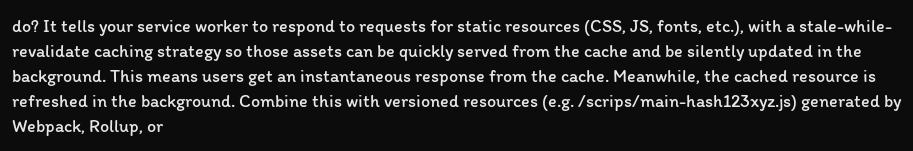do? It tells your service worker to respond to requests for static resources (CSS, JS, fonts, etc.), with a stale-while-revalidate caching strategy so those assets can be quickly served from the cache and be silently updated in the background. This means users get an instantaneous response from the cache. Meanwhile, the cached resource is refreshed in the background. Combine this with versioned resources (e.g. /scrips/main-hash123xyz.js) generated by Webpack, Rollup, or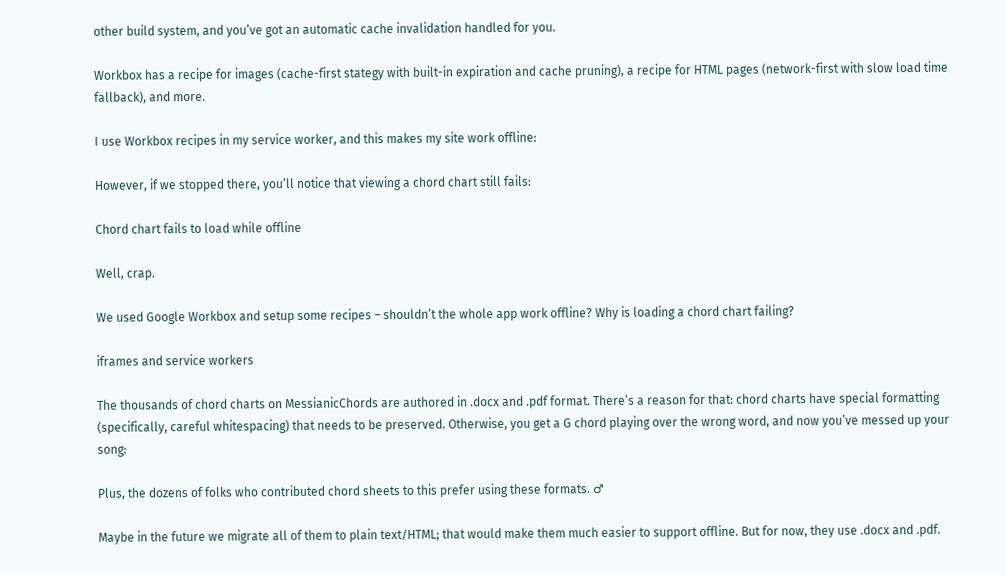other build system, and you’ve got an automatic cache invalidation handled for you.

Workbox has a recipe for images (cache-first stategy with built-in expiration and cache pruning), a recipe for HTML pages (network-first with slow load time fallback), and more.

I use Workbox recipes in my service worker, and this makes my site work offline:

However, if we stopped there, you’ll notice that viewing a chord chart still fails:

Chord chart fails to load while offline

Well, crap.

We used Google Workbox and setup some recipes – shouldn’t the whole app work offline? Why is loading a chord chart failing?

iframes and service workers

The thousands of chord charts on MessianicChords are authored in .docx and .pdf format. There’s a reason for that: chord charts have special formatting (specifically, careful whitespacing) that needs to be preserved. Otherwise, you get a G chord playing over the wrong word, and now you’ve messed up your song:

Plus, the dozens of folks who contributed chord sheets to this prefer using these formats. ♂

Maybe in the future we migrate all of them to plain text/HTML; that would make them much easier to support offline. But for now, they use .docx and .pdf.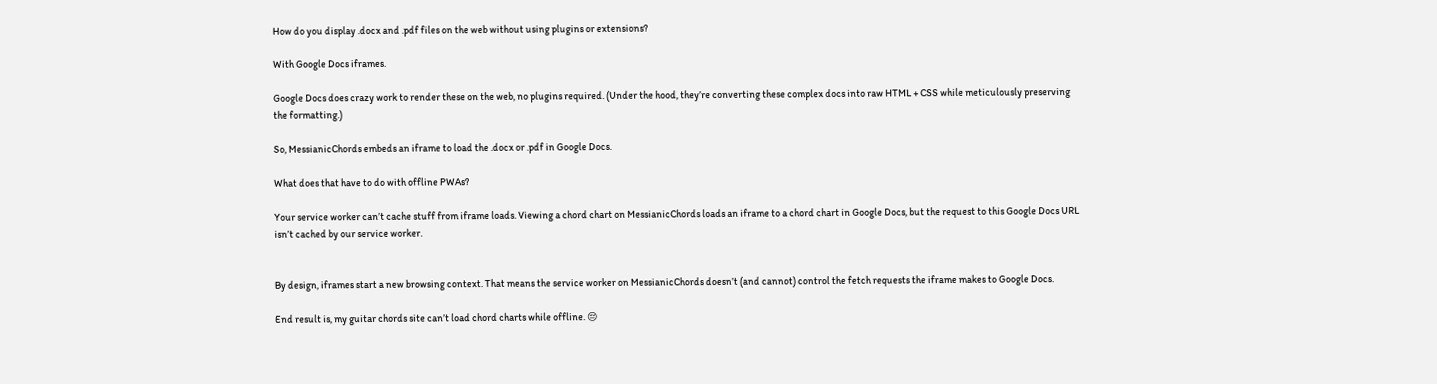How do you display .docx and .pdf files on the web without using plugins or extensions?

With Google Docs iframes.

Google Docs does crazy work to render these on the web, no plugins required. (Under the hood, they’re converting these complex docs into raw HTML + CSS while meticulously preserving the formatting.)

So, MessianicChords embeds an iframe to load the .docx or .pdf in Google Docs.

What does that have to do with offline PWAs?

Your service worker can’t cache stuff from iframe loads. Viewing a chord chart on MessianicChords loads an iframe to a chord chart in Google Docs, but the request to this Google Docs URL isn’t cached by our service worker.


By design, iframes start a new browsing context. That means the service worker on MessianicChords doesn’t (and cannot) control the fetch requests the iframe makes to Google Docs.

End result is, my guitar chords site can’t load chord charts while offline. 😔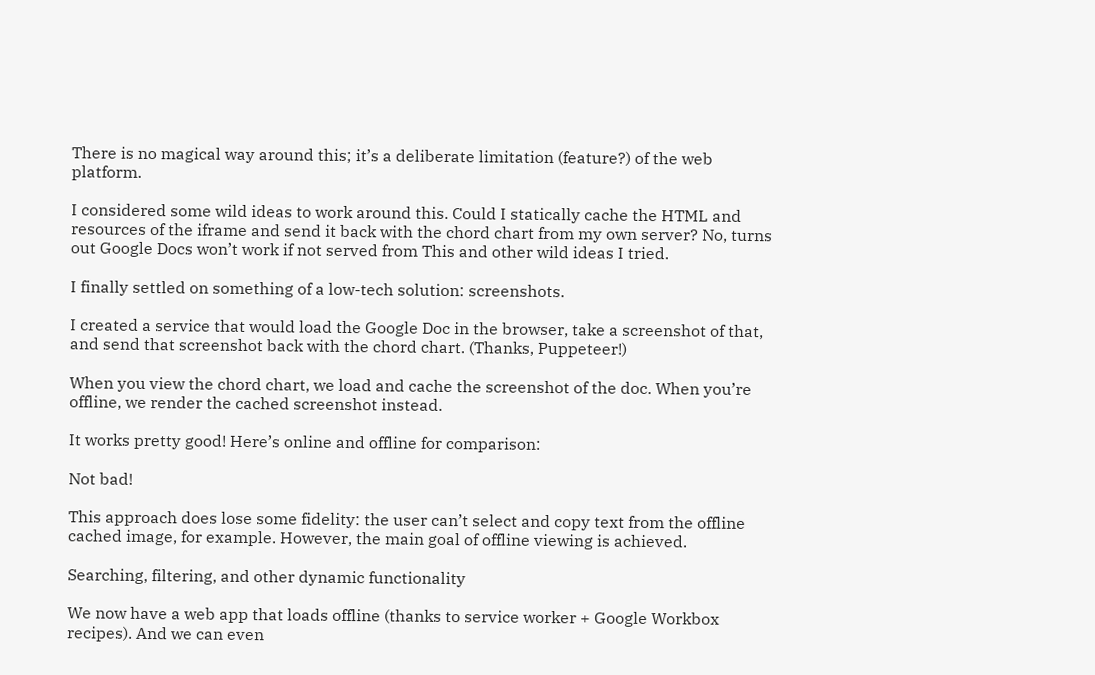There is no magical way around this; it’s a deliberate limitation (feature?) of the web platform.

I considered some wild ideas to work around this. Could I statically cache the HTML and resources of the iframe and send it back with the chord chart from my own server? No, turns out Google Docs won’t work if not served from This and other wild ideas I tried.

I finally settled on something of a low-tech solution: screenshots.

I created a service that would load the Google Doc in the browser, take a screenshot of that, and send that screenshot back with the chord chart. (Thanks, Puppeteer!)

When you view the chord chart, we load and cache the screenshot of the doc. When you’re offline, we render the cached screenshot instead.

It works pretty good! Here’s online and offline for comparison:

Not bad!

This approach does lose some fidelity: the user can’t select and copy text from the offline cached image, for example. However, the main goal of offline viewing is achieved.

Searching, filtering, and other dynamic functionality

We now have a web app that loads offline (thanks to service worker + Google Workbox recipes). And we can even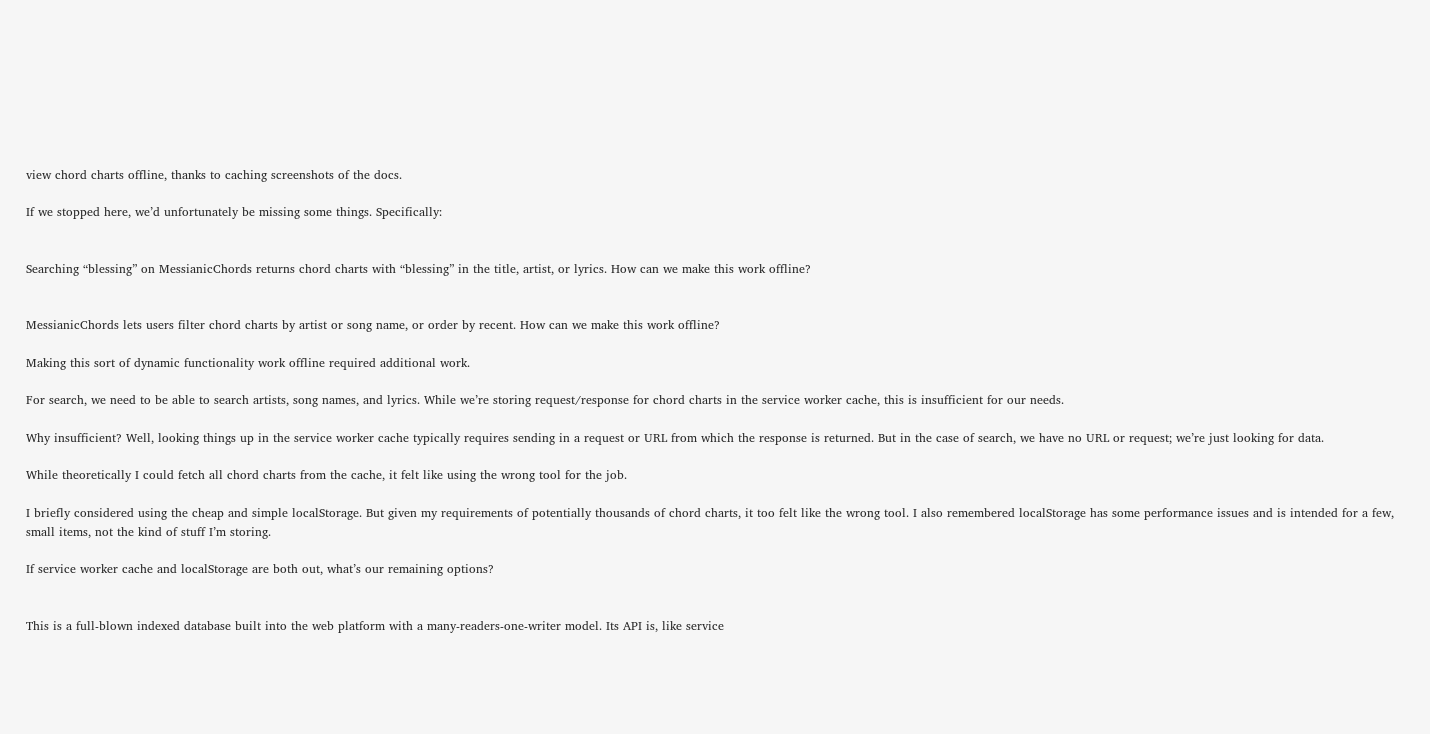view chord charts offline, thanks to caching screenshots of the docs.

If we stopped here, we’d unfortunately be missing some things. Specifically:


Searching “blessing” on MessianicChords returns chord charts with “blessing” in the title, artist, or lyrics. How can we make this work offline?


MessianicChords lets users filter chord charts by artist or song name, or order by recent. How can we make this work offline?

Making this sort of dynamic functionality work offline required additional work.

For search, we need to be able to search artists, song names, and lyrics. While we’re storing request/response for chord charts in the service worker cache, this is insufficient for our needs.

Why insufficient? Well, looking things up in the service worker cache typically requires sending in a request or URL from which the response is returned. But in the case of search, we have no URL or request; we’re just looking for data.

While theoretically I could fetch all chord charts from the cache, it felt like using the wrong tool for the job.

I briefly considered using the cheap and simple localStorage. But given my requirements of potentially thousands of chord charts, it too felt like the wrong tool. I also remembered localStorage has some performance issues and is intended for a few, small items, not the kind of stuff I’m storing.

If service worker cache and localStorage are both out, what’s our remaining options?


This is a full-blown indexed database built into the web platform with a many-readers-one-writer model. Its API is, like service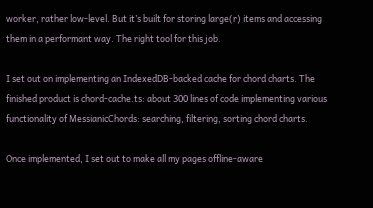worker, rather low-level. But it’s built for storing large(r) items and accessing them in a performant way. The right tool for this job.

I set out on implementing an IndexedDB-backed cache for chord charts. The finished product is chord-cache.ts: about 300 lines of code implementing various functionality of MessianicChords: searching, filtering, sorting chord charts.

Once implemented, I set out to make all my pages offline-aware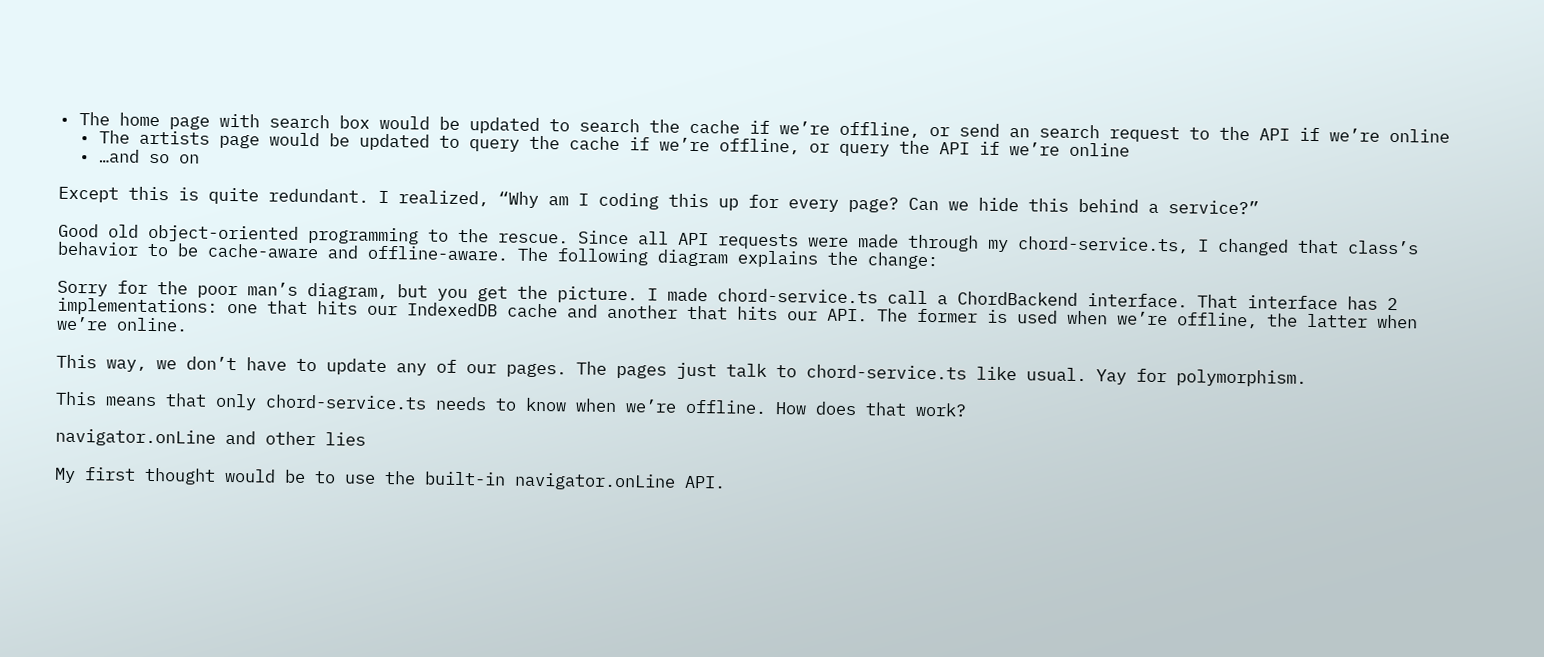• The home page with search box would be updated to search the cache if we’re offline, or send an search request to the API if we’re online
  • The artists page would be updated to query the cache if we’re offline, or query the API if we’re online
  • …and so on

Except this is quite redundant. I realized, “Why am I coding this up for every page? Can we hide this behind a service?”

Good old object-oriented programming to the rescue. Since all API requests were made through my chord-service.ts, I changed that class’s behavior to be cache-aware and offline-aware. The following diagram explains the change:

Sorry for the poor man’s diagram, but you get the picture. I made chord-service.ts call a ChordBackend interface. That interface has 2 implementations: one that hits our IndexedDB cache and another that hits our API. The former is used when we’re offline, the latter when we’re online.

This way, we don’t have to update any of our pages. The pages just talk to chord-service.ts like usual. Yay for polymorphism.

This means that only chord-service.ts needs to know when we’re offline. How does that work?

navigator.onLine and other lies

My first thought would be to use the built-in navigator.onLine API.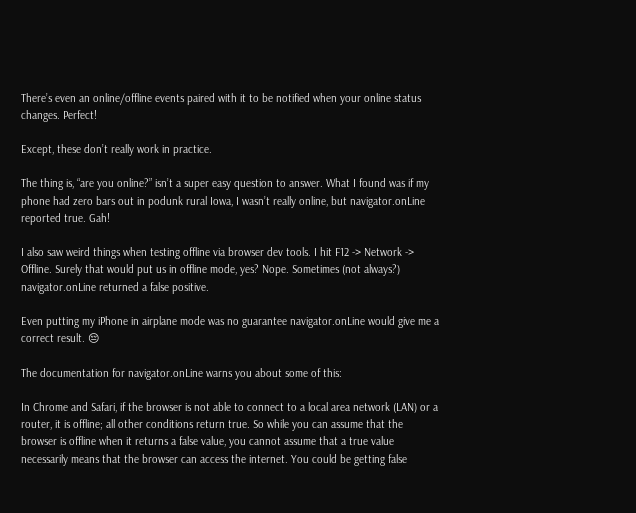There’s even an online/offline events paired with it to be notified when your online status changes. Perfect!

Except, these don’t really work in practice.

The thing is, “are you online?” isn’t a super easy question to answer. What I found was if my phone had zero bars out in podunk rural Iowa, I wasn’t really online, but navigator.onLine reported true. Gah!

I also saw weird things when testing offline via browser dev tools. I hit F12 -> Network -> Offline. Surely that would put us in offline mode, yes? Nope. Sometimes (not always?) navigator.onLine returned a false positive.

Even putting my iPhone in airplane mode was no guarantee navigator.onLine would give me a correct result. 😔

The documentation for navigator.onLine warns you about some of this:

In Chrome and Safari, if the browser is not able to connect to a local area network (LAN) or a router, it is offline; all other conditions return true. So while you can assume that the browser is offline when it returns a false value, you cannot assume that a true value necessarily means that the browser can access the internet. You could be getting false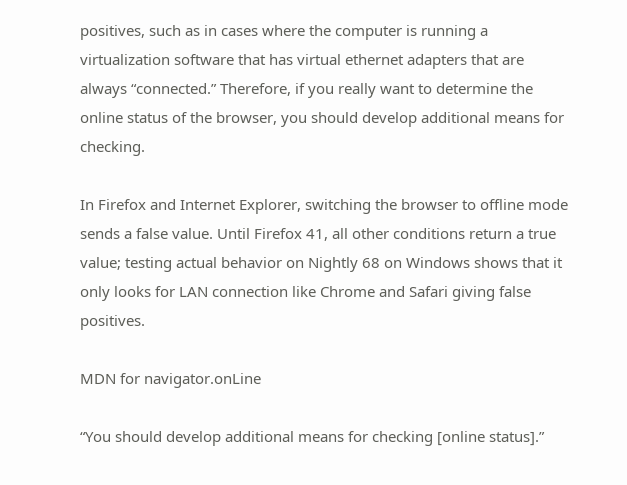positives, such as in cases where the computer is running a virtualization software that has virtual ethernet adapters that are always “connected.” Therefore, if you really want to determine the online status of the browser, you should develop additional means for checking.

In Firefox and Internet Explorer, switching the browser to offline mode sends a false value. Until Firefox 41, all other conditions return a true value; testing actual behavior on Nightly 68 on Windows shows that it only looks for LAN connection like Chrome and Safari giving false positives.

MDN for navigator.onLine

“You should develop additional means for checking [online status].”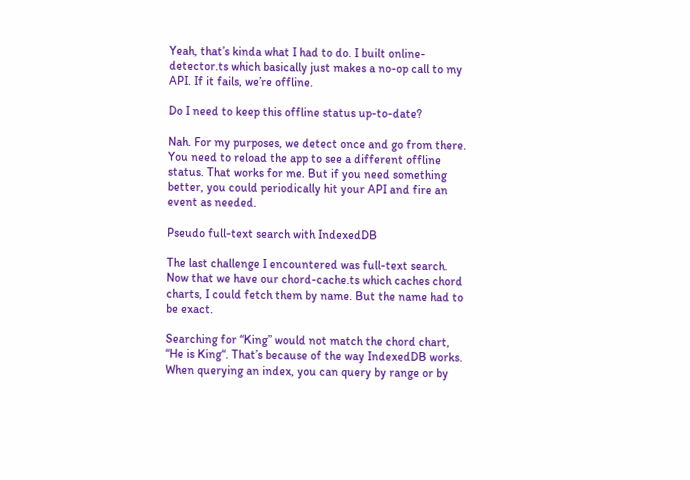Yeah, that’s kinda what I had to do. I built online-detector.ts which basically just makes a no-op call to my API. If it fails, we’re offline.

Do I need to keep this offline status up-to-date?

Nah. For my purposes, we detect once and go from there. You need to reload the app to see a different offline status. That works for me. But if you need something better, you could periodically hit your API and fire an event as needed.

Pseudo full-text search with IndexedDB

The last challenge I encountered was full-text search. Now that we have our chord-cache.ts which caches chord charts, I could fetch them by name. But the name had to be exact.

Searching for “King” would not match the chord chart, “He is King“. That’s because of the way IndexedDB works. When querying an index, you can query by range or by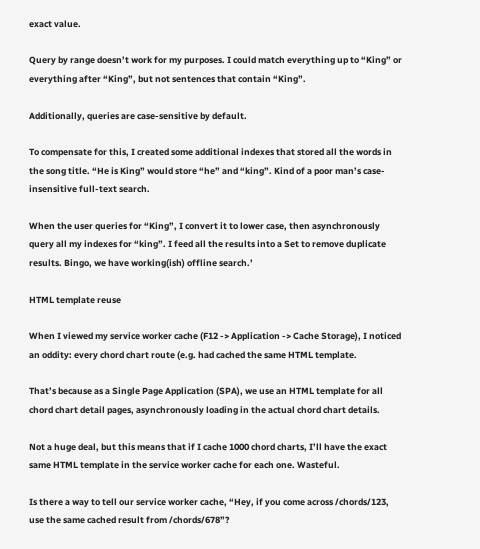exact value.

Query by range doesn’t work for my purposes. I could match everything up to “King” or everything after “King”, but not sentences that contain “King”.

Additionally, queries are case-sensitive by default.

To compensate for this, I created some additional indexes that stored all the words in the song title. “He is King” would store “he” and “king”. Kind of a poor man’s case-insensitive full-text search.

When the user queries for “King”, I convert it to lower case, then asynchronously query all my indexes for “king”. I feed all the results into a Set to remove duplicate results. Bingo, we have working(ish) offline search.’

HTML template reuse

When I viewed my service worker cache (F12 -> Application -> Cache Storage), I noticed an oddity: every chord chart route (e.g. had cached the same HTML template.

That’s because as a Single Page Application (SPA), we use an HTML template for all chord chart detail pages, asynchronously loading in the actual chord chart details.

Not a huge deal, but this means that if I cache 1000 chord charts, I’ll have the exact same HTML template in the service worker cache for each one. Wasteful.

Is there a way to tell our service worker cache, “Hey, if you come across /chords/123, use the same cached result from /chords/678”?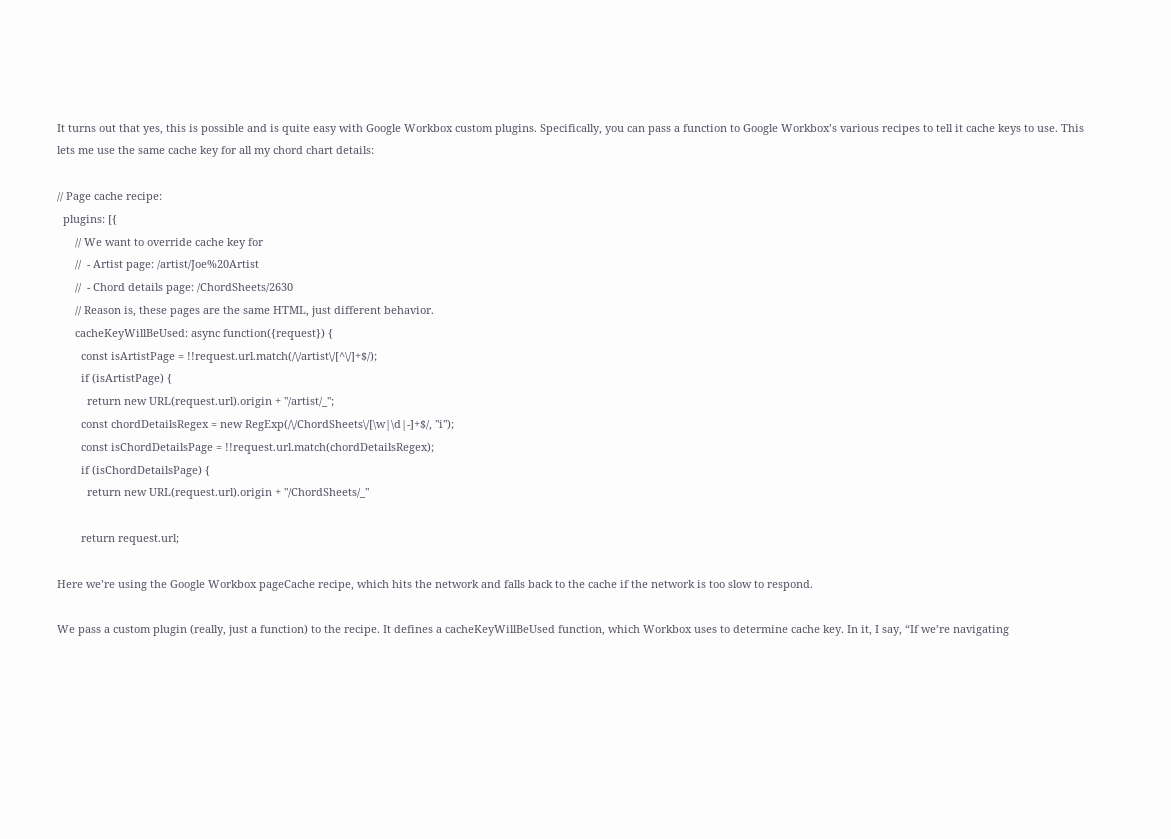It turns out that yes, this is possible and is quite easy with Google Workbox custom plugins. Specifically, you can pass a function to Google Workbox’s various recipes to tell it cache keys to use. This lets me use the same cache key for all my chord chart details:

// Page cache recipe:
  plugins: [{
      // We want to override cache key for
      //  - Artist page: /artist/Joe%20Artist
      //  - Chord details page: /ChordSheets/2630
      // Reason is, these pages are the same HTML, just different behavior.
      cacheKeyWillBeUsed: async function({request}) {
        const isArtistPage = !!request.url.match(/\/artist\/[^\/]+$/);
        if (isArtistPage) {
          return new URL(request.url).origin + "/artist/_";
        const chordDetailsRegex = new RegExp(/\/ChordSheets\/[\w|\d|-]+$/, "i");
        const isChordDetailsPage = !!request.url.match(chordDetailsRegex);
        if (isChordDetailsPage) {
          return new URL(request.url).origin + "/ChordSheets/_"

        return request.url;

Here we’re using the Google Workbox pageCache recipe, which hits the network and falls back to the cache if the network is too slow to respond.

We pass a custom plugin (really, just a function) to the recipe. It defines a cacheKeyWillBeUsed function, which Workbox uses to determine cache key. In it, I say, “If we’re navigating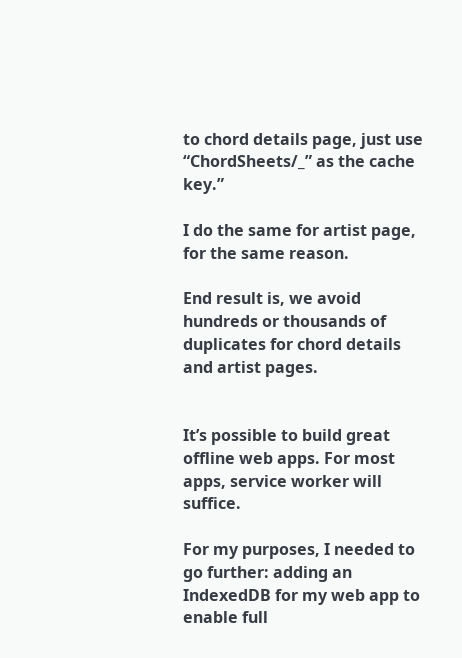to chord details page, just use “ChordSheets/_” as the cache key.”

I do the same for artist page, for the same reason.

End result is, we avoid hundreds or thousands of duplicates for chord details and artist pages.


It’s possible to build great offline web apps. For most apps, service worker will suffice.

For my purposes, I needed to go further: adding an IndexedDB for my web app to enable full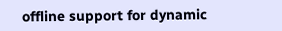offline support for dynamic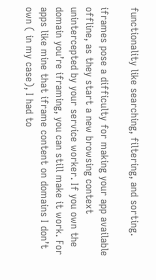functionality like searching, filtering, and sorting.

iframes pose a difficulty for making your app available offline, as they start a new browsing context unintercepted by your service worker. If you own the domain you’re iframing, you can still make it work. For apps like mine that iframe content on domains I don’t own ( in my case), I had to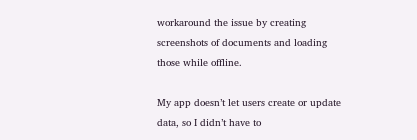workaround the issue by creating screenshots of documents and loading those while offline.

My app doesn’t let users create or update data, so I didn’t have to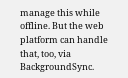manage this while offline. But the web platform can handle that, too, via BackgroundSync.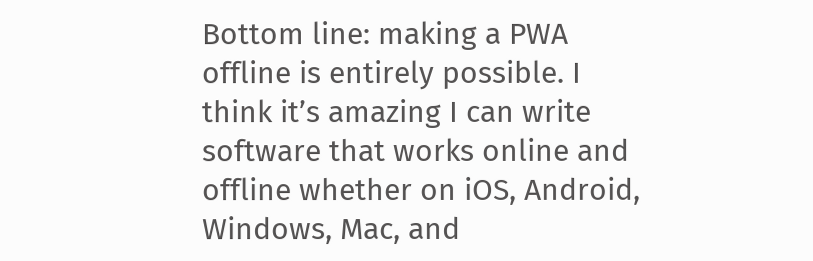Bottom line: making a PWA offline is entirely possible. I think it’s amazing I can write software that works online and offline whether on iOS, Android, Windows, Mac, and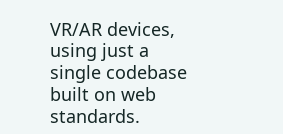VR/AR devices, using just a single codebase built on web standards.